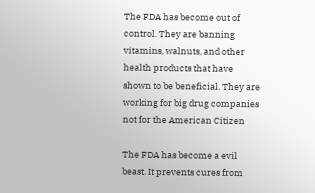The FDA has become out of control. They are banning vitamins, walnuts, and other health products that have shown to be beneficial. They are working for big drug companies not for the American Citizen

The FDA has become a evil beast. It prevents cures from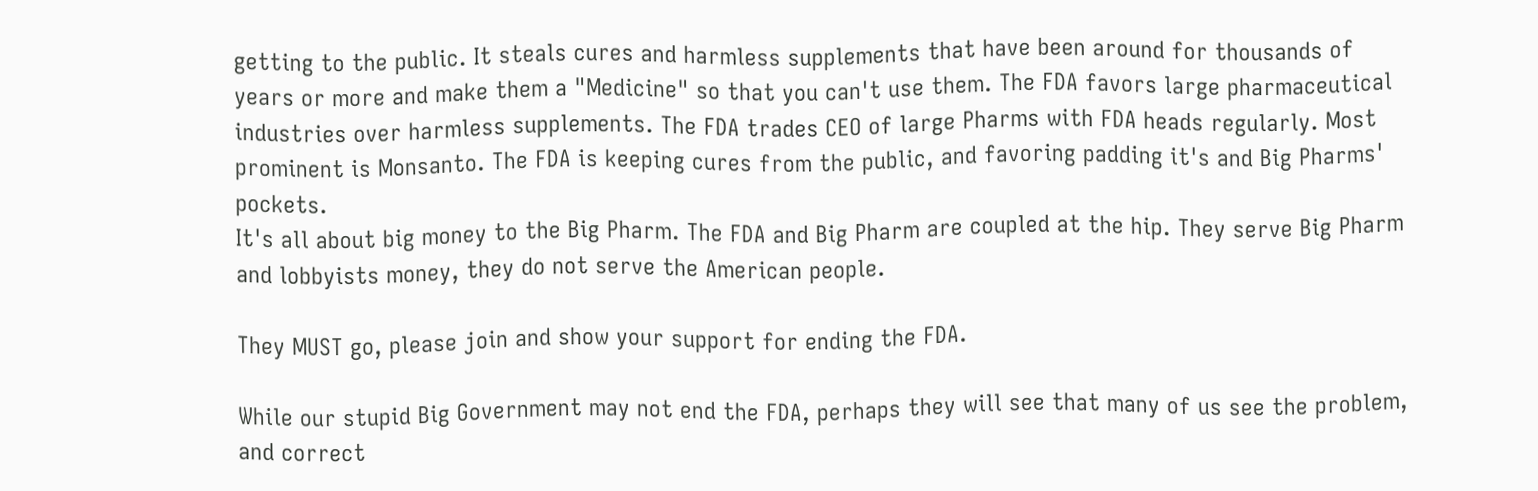getting to the public. It steals cures and harmless supplements that have been around for thousands of years or more and make them a "Medicine" so that you can't use them. The FDA favors large pharmaceutical industries over harmless supplements. The FDA trades CEO of large Pharms with FDA heads regularly. Most prominent is Monsanto. The FDA is keeping cures from the public, and favoring padding it's and Big Pharms' pockets.
It's all about big money to the Big Pharm. The FDA and Big Pharm are coupled at the hip. They serve Big Pharm and lobbyists money, they do not serve the American people.

They MUST go, please join and show your support for ending the FDA.

While our stupid Big Government may not end the FDA, perhaps they will see that many of us see the problem, and correct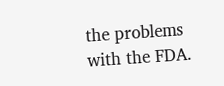the problems with the FDA.